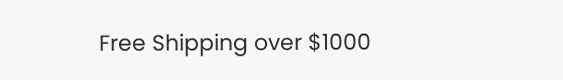Free Shipping over $1000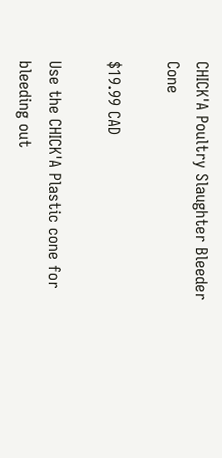CHICK'A Poultry Slaughter Bleeder Cone

$19.99 CAD

Use the CHICK'A Plastic cone for bleeding out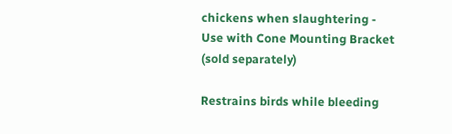chickens when slaughtering - Use with Cone Mounting Bracket (sold separately)

Restrains birds while bleeding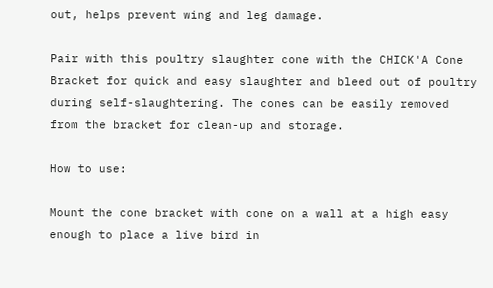out, helps prevent wing and leg damage.

Pair with this poultry slaughter cone with the CHICK'A Cone Bracket for quick and easy slaughter and bleed out of poultry during self-slaughtering. The cones can be easily removed from the bracket for clean-up and storage.

How to use:

Mount the cone bracket with cone on a wall at a high easy enough to place a live bird in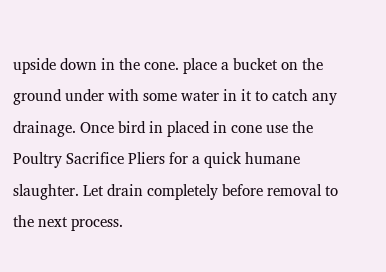upside down in the cone. place a bucket on the ground under with some water in it to catch any drainage. Once bird in placed in cone use the Poultry Sacrifice Pliers for a quick humane slaughter. Let drain completely before removal to the next process.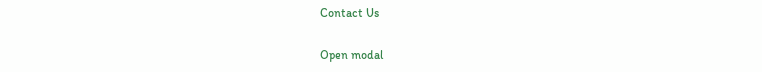Contact Us

Open modal